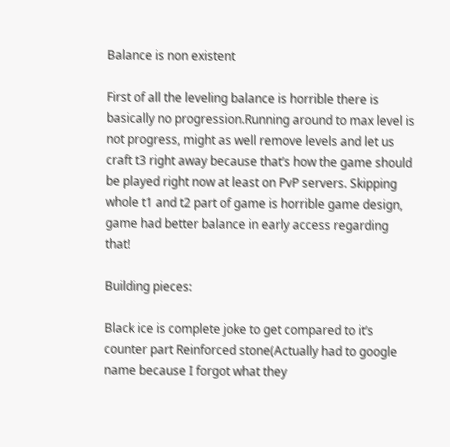Balance is non existent

First of all the leveling balance is horrible there is basically no progression.Running around to max level is not progress, might as well remove levels and let us craft t3 right away because that’s how the game should be played right now at least on PvP servers. Skipping whole t1 and t2 part of game is horrible game design, game had better balance in early access regarding that!

Building pieces:

Black ice is complete joke to get compared to it’s counter part Reinforced stone(Actually had to google name because I forgot what they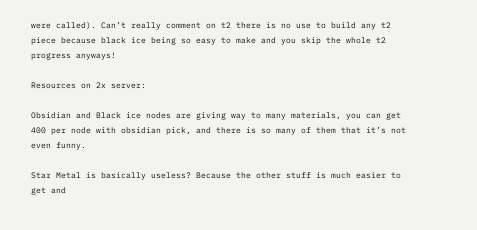were called). Can’t really comment on t2 there is no use to build any t2 piece because black ice being so easy to make and you skip the whole t2 progress anyways!

Resources on 2x server:

Obsidian and Black ice nodes are giving way to many materials, you can get 400 per node with obsidian pick, and there is so many of them that it’s not even funny.

Star Metal is basically useless? Because the other stuff is much easier to get and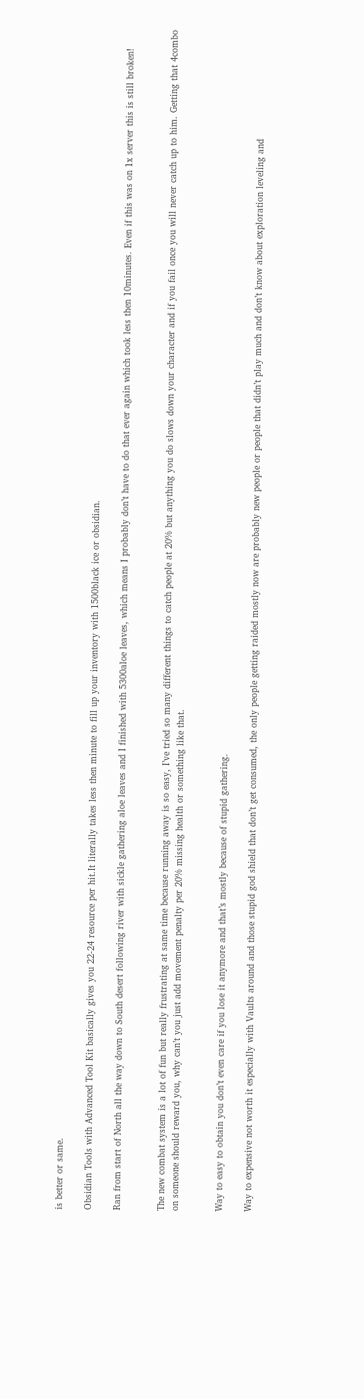is better or same.

Obsidian Tools with Advanced Tool Kit basically gives you 22-24 resource per hit.It literally takes less then minute to fill up your inventory with 1500black ice or obsidian.

Ran from start of North all the way down to South desert following river with sickle gathering aloe leaves and I finished with 5300aloe leaves, which means I probably don’t have to do that ever again which took less then 10minutes. Even if this was on 1x server this is still broken!


The new combat system is a lot of fun but really frustrating at same time because running away is so easy, I’ve tried so many different things to catch people at 20% but anything you do slows down your character and if you fail once you will never catch up to him. Getting that 4combo on someone should reward you, why can’t you just add movement penalty per 20% missing health or something like that.


Way to easy to obtain you don’t even care if you lose it anymore and that’s mostly because of stupid gathering.

Way to expensive not worth it especially with Vaults around and those stupid god shield that don’t get consumed, the only people getting raided mostly now are probably new people or people that didn’t play much and don’t know about exploration leveling and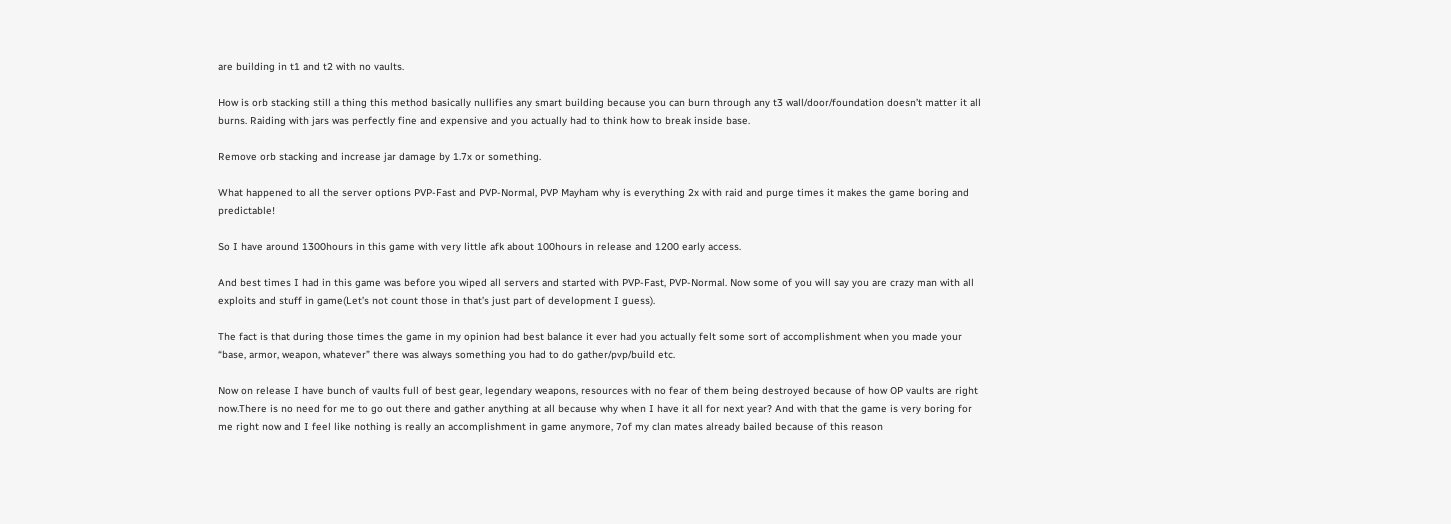are building in t1 and t2 with no vaults.

How is orb stacking still a thing this method basically nullifies any smart building because you can burn through any t3 wall/door/foundation doesn’t matter it all burns. Raiding with jars was perfectly fine and expensive and you actually had to think how to break inside base.

Remove orb stacking and increase jar damage by 1.7x or something.

What happened to all the server options PVP-Fast and PVP-Normal, PVP Mayham why is everything 2x with raid and purge times it makes the game boring and predictable!

So I have around 1300hours in this game with very little afk about 100hours in release and 1200 early access.

And best times I had in this game was before you wiped all servers and started with PVP-Fast, PVP-Normal. Now some of you will say you are crazy man with all exploits and stuff in game(Let’s not count those in that’s just part of development I guess).

The fact is that during those times the game in my opinion had best balance it ever had you actually felt some sort of accomplishment when you made your “base, armor, weapon, whatever” there was always something you had to do gather/pvp/build etc.

Now on release I have bunch of vaults full of best gear, legendary weapons, resources with no fear of them being destroyed because of how OP vaults are right now.There is no need for me to go out there and gather anything at all because why when I have it all for next year? And with that the game is very boring for me right now and I feel like nothing is really an accomplishment in game anymore, 7of my clan mates already bailed because of this reason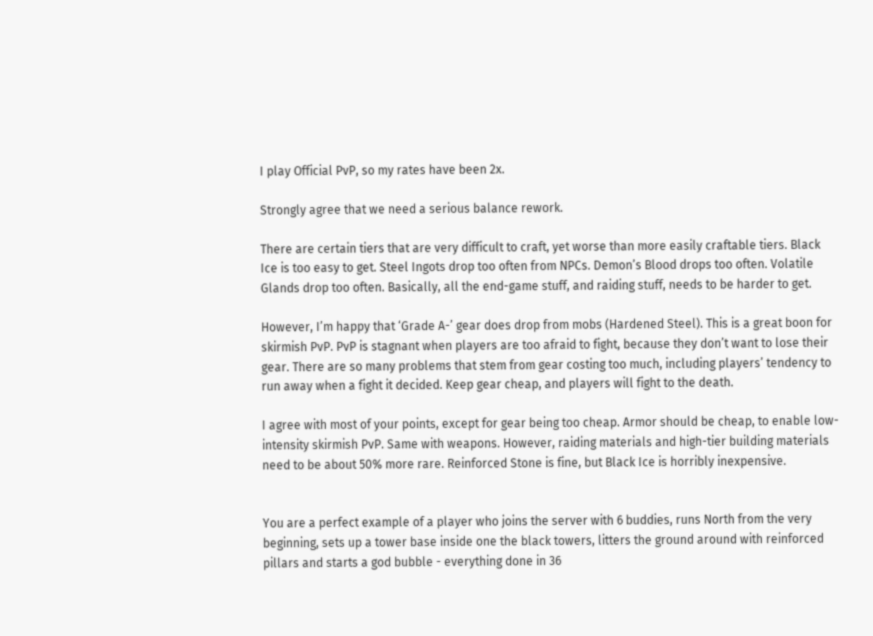I play Official PvP, so my rates have been 2x.

Strongly agree that we need a serious balance rework.

There are certain tiers that are very difficult to craft, yet worse than more easily craftable tiers. Black Ice is too easy to get. Steel Ingots drop too often from NPCs. Demon’s Blood drops too often. Volatile Glands drop too often. Basically, all the end-game stuff, and raiding stuff, needs to be harder to get.

However, I’m happy that ‘Grade A-’ gear does drop from mobs (Hardened Steel). This is a great boon for skirmish PvP. PvP is stagnant when players are too afraid to fight, because they don’t want to lose their gear. There are so many problems that stem from gear costing too much, including players’ tendency to run away when a fight it decided. Keep gear cheap, and players will fight to the death.

I agree with most of your points, except for gear being too cheap. Armor should be cheap, to enable low-intensity skirmish PvP. Same with weapons. However, raiding materials and high-tier building materials need to be about 50% more rare. Reinforced Stone is fine, but Black Ice is horribly inexpensive.


You are a perfect example of a player who joins the server with 6 buddies, runs North from the very beginning, sets up a tower base inside one the black towers, litters the ground around with reinforced pillars and starts a god bubble - everything done in 36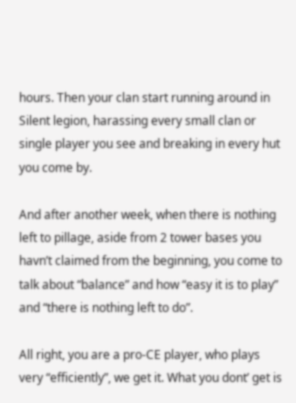hours. Then your clan start running around in Silent legion, harassing every small clan or single player you see and breaking in every hut you come by.

And after another week, when there is nothing left to pillage, aside from 2 tower bases you havn’t claimed from the beginning, you come to talk about “balance” and how “easy it is to play” and “there is nothing left to do”.

All right, you are a pro-CE player, who plays very “efficiently”, we get it. What you dont’ get is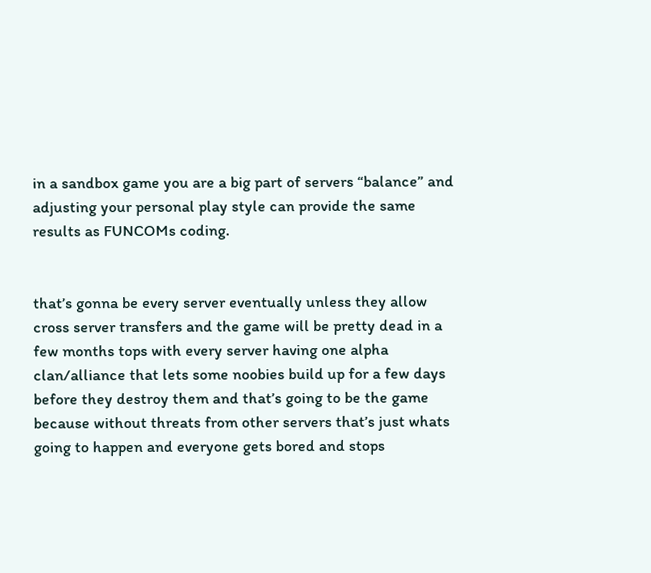in a sandbox game you are a big part of servers “balance” and adjusting your personal play style can provide the same results as FUNCOMs coding.


that’s gonna be every server eventually unless they allow cross server transfers and the game will be pretty dead in a few months tops with every server having one alpha clan/alliance that lets some noobies build up for a few days before they destroy them and that’s going to be the game because without threats from other servers that’s just whats going to happen and everyone gets bored and stops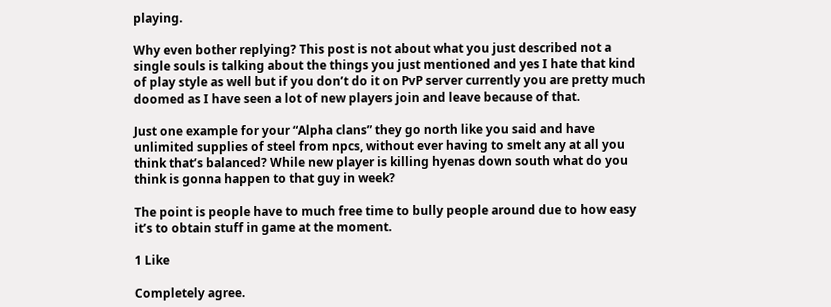playing.

Why even bother replying? This post is not about what you just described not a single souls is talking about the things you just mentioned and yes I hate that kind of play style as well but if you don’t do it on PvP server currently you are pretty much doomed as I have seen a lot of new players join and leave because of that.

Just one example for your “Alpha clans” they go north like you said and have unlimited supplies of steel from npcs, without ever having to smelt any at all you think that’s balanced? While new player is killing hyenas down south what do you think is gonna happen to that guy in week?

The point is people have to much free time to bully people around due to how easy it’s to obtain stuff in game at the moment.

1 Like

Completely agree.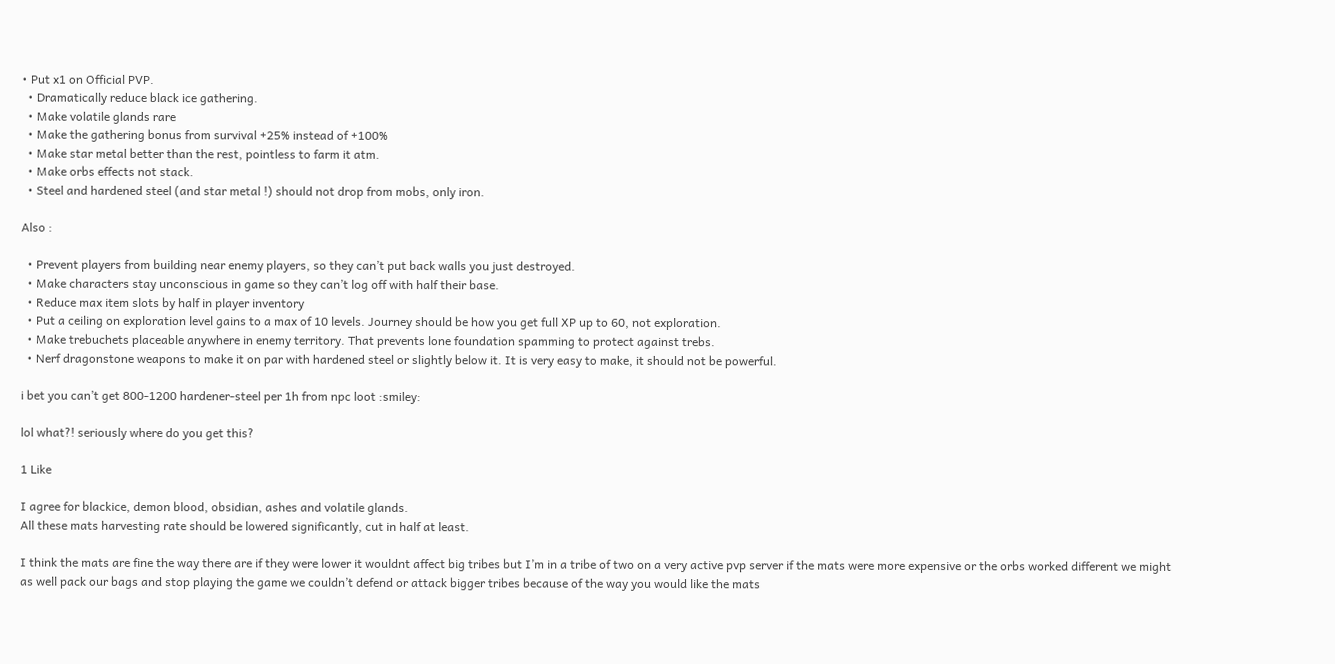• Put x1 on Official PVP.
  • Dramatically reduce black ice gathering.
  • Make volatile glands rare
  • Make the gathering bonus from survival +25% instead of +100%
  • Make star metal better than the rest, pointless to farm it atm.
  • Make orbs effects not stack.
  • Steel and hardened steel (and star metal !) should not drop from mobs, only iron.

Also :

  • Prevent players from building near enemy players, so they can’t put back walls you just destroyed.
  • Make characters stay unconscious in game so they can’t log off with half their base.
  • Reduce max item slots by half in player inventory
  • Put a ceiling on exploration level gains to a max of 10 levels. Journey should be how you get full XP up to 60, not exploration.
  • Make trebuchets placeable anywhere in enemy territory. That prevents lone foundation spamming to protect against trebs.
  • Nerf dragonstone weapons to make it on par with hardened steel or slightly below it. It is very easy to make, it should not be powerful.

i bet you can’t get 800-1200 hardener-steel per 1h from npc loot :smiley:

lol what?! seriously where do you get this?

1 Like

I agree for blackice, demon blood, obsidian, ashes and volatile glands.
All these mats harvesting rate should be lowered significantly, cut in half at least.

I think the mats are fine the way there are if they were lower it wouldnt affect big tribes but I’m in a tribe of two on a very active pvp server if the mats were more expensive or the orbs worked different we might as well pack our bags and stop playing the game we couldn’t defend or attack bigger tribes because of the way you would like the mats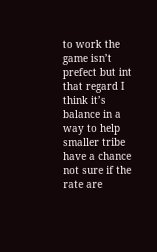to work the game isn’t prefect but int that regard I think it’s balance in a way to help smaller tribe have a chance not sure if the rate are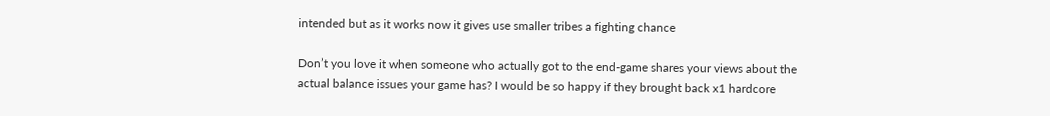intended but as it works now it gives use smaller tribes a fighting chance

Don’t you love it when someone who actually got to the end-game shares your views about the actual balance issues your game has? I would be so happy if they brought back x1 hardcore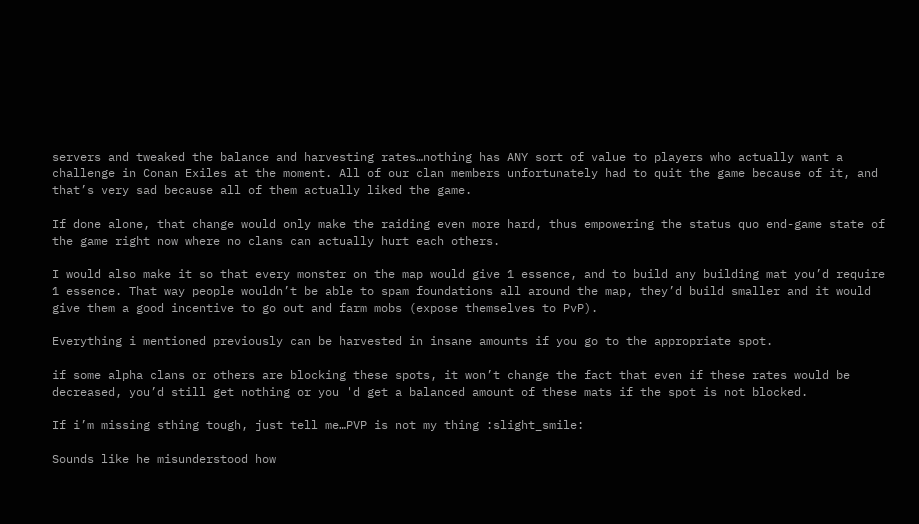servers and tweaked the balance and harvesting rates…nothing has ANY sort of value to players who actually want a challenge in Conan Exiles at the moment. All of our clan members unfortunately had to quit the game because of it, and that’s very sad because all of them actually liked the game.

If done alone, that change would only make the raiding even more hard, thus empowering the status quo end-game state of the game right now where no clans can actually hurt each others.

I would also make it so that every monster on the map would give 1 essence, and to build any building mat you’d require 1 essence. That way people wouldn’t be able to spam foundations all around the map, they’d build smaller and it would give them a good incentive to go out and farm mobs (expose themselves to PvP).

Everything i mentioned previously can be harvested in insane amounts if you go to the appropriate spot.

if some alpha clans or others are blocking these spots, it won’t change the fact that even if these rates would be decreased, you’d still get nothing or you 'd get a balanced amount of these mats if the spot is not blocked.

If i’m missing sthing tough, just tell me…PVP is not my thing :slight_smile:

Sounds like he misunderstood how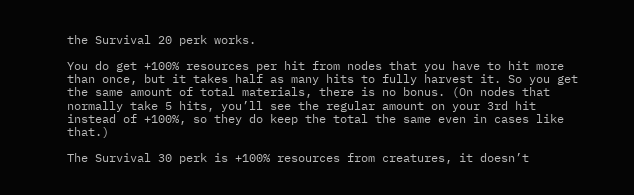the Survival 20 perk works.

You do get +100% resources per hit from nodes that you have to hit more than once, but it takes half as many hits to fully harvest it. So you get the same amount of total materials, there is no bonus. (On nodes that normally take 5 hits, you’ll see the regular amount on your 3rd hit instead of +100%, so they do keep the total the same even in cases like that.)

The Survival 30 perk is +100% resources from creatures, it doesn’t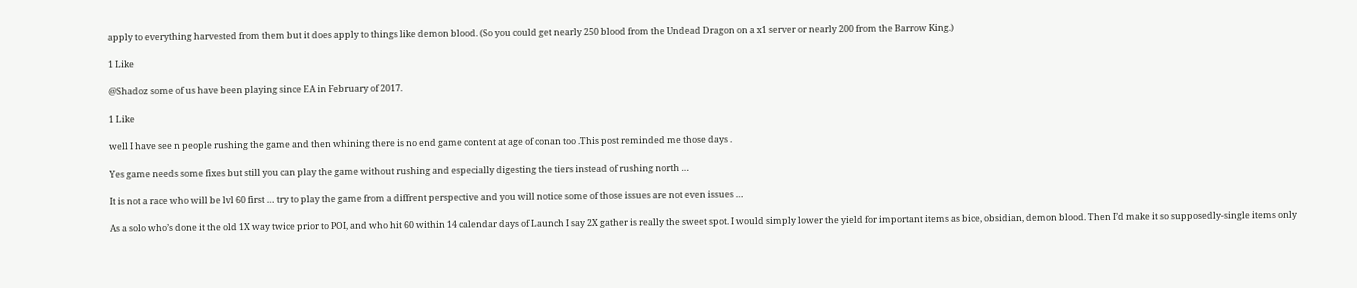apply to everything harvested from them but it does apply to things like demon blood. (So you could get nearly 250 blood from the Undead Dragon on a x1 server or nearly 200 from the Barrow King.)

1 Like

@Shadoz some of us have been playing since EA in February of 2017.

1 Like

well I have see n people rushing the game and then whining there is no end game content at age of conan too .This post reminded me those days .

Yes game needs some fixes but still you can play the game without rushing and especially digesting the tiers instead of rushing north …

It is not a race who will be lvl 60 first … try to play the game from a diffrent perspective and you will notice some of those issues are not even issues …

As a solo who’s done it the old 1X way twice prior to POI, and who hit 60 within 14 calendar days of Launch I say 2X gather is really the sweet spot. I would simply lower the yield for important items as bice, obsidian, demon blood. Then I’d make it so supposedly-single items only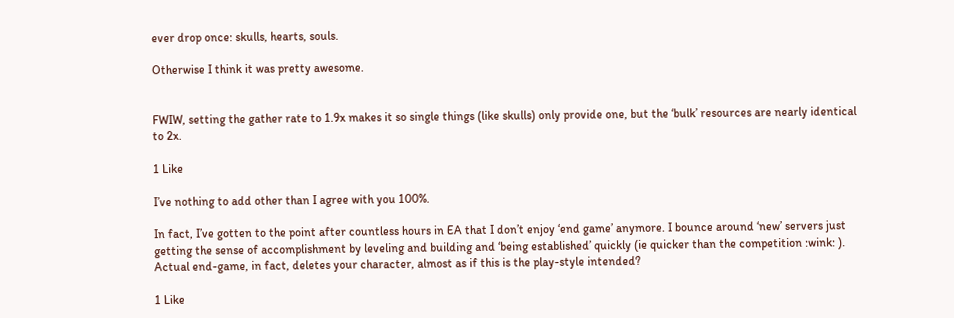ever drop once: skulls, hearts, souls.

Otherwise I think it was pretty awesome.


FWIW, setting the gather rate to 1.9x makes it so single things (like skulls) only provide one, but the ‘bulk’ resources are nearly identical to 2x.

1 Like

I’ve nothing to add other than I agree with you 100%.

In fact, I’ve gotten to the point after countless hours in EA that I don’t enjoy ‘end game’ anymore. I bounce around ‘new’ servers just getting the sense of accomplishment by leveling and building and ‘being established’ quickly (ie quicker than the competition :wink: ). Actual end-game, in fact, deletes your character, almost as if this is the play-style intended?

1 Like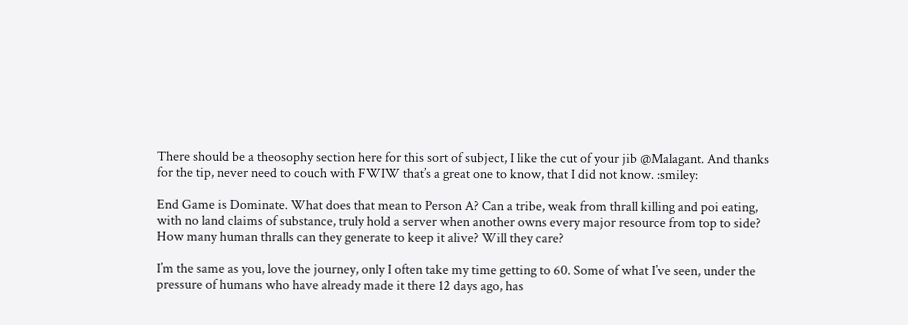There should be a theosophy section here for this sort of subject, I like the cut of your jib @Malagant. And thanks for the tip, never need to couch with FWIW that’s a great one to know, that I did not know. :smiley:

End Game is Dominate. What does that mean to Person A? Can a tribe, weak from thrall killing and poi eating, with no land claims of substance, truly hold a server when another owns every major resource from top to side? How many human thralls can they generate to keep it alive? Will they care?

I’m the same as you, love the journey, only I often take my time getting to 60. Some of what I’ve seen, under the pressure of humans who have already made it there 12 days ago, has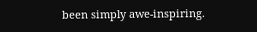been simply awe-inspiring.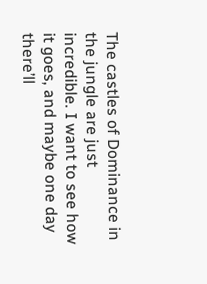The castles of Dominance in the jungle are just incredible. I want to see how it goes, and maybe one day there’ll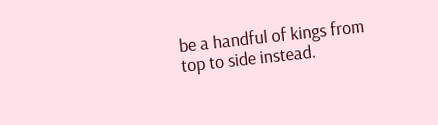be a handful of kings from top to side instead.